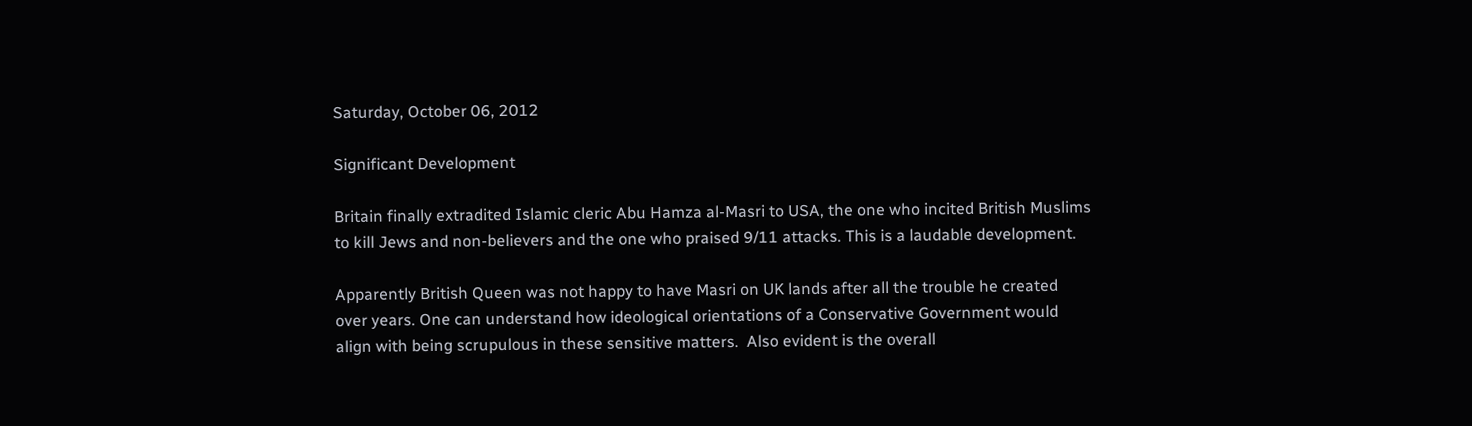Saturday, October 06, 2012

Significant Development

Britain finally extradited Islamic cleric Abu Hamza al-Masri to USA, the one who incited British Muslims to kill Jews and non-believers and the one who praised 9/11 attacks. This is a laudable development.

Apparently British Queen was not happy to have Masri on UK lands after all the trouble he created over years. One can understand how ideological orientations of a Conservative Government would align with being scrupulous in these sensitive matters.  Also evident is the overall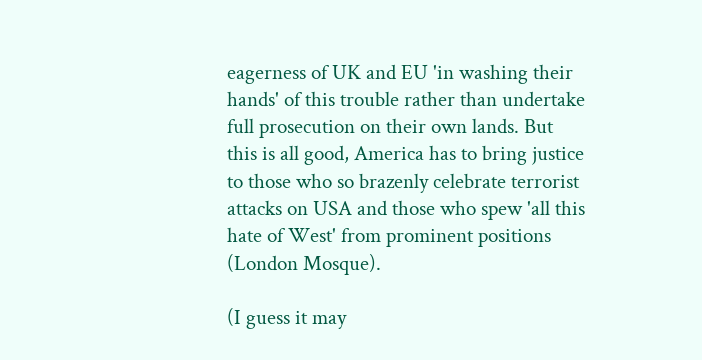eagerness of UK and EU 'in washing their hands' of this trouble rather than undertake full prosecution on their own lands. But this is all good, America has to bring justice to those who so brazenly celebrate terrorist attacks on USA and those who spew 'all this hate of West' from prominent positions (London Mosque).

(I guess it may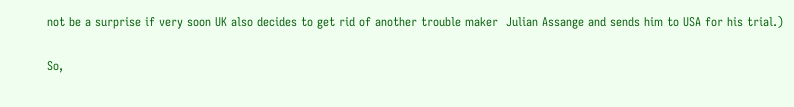not be a surprise if very soon UK also decides to get rid of another trouble maker  Julian Assange and sends him to USA for his trial.)

So,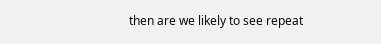then are we likely to see repeat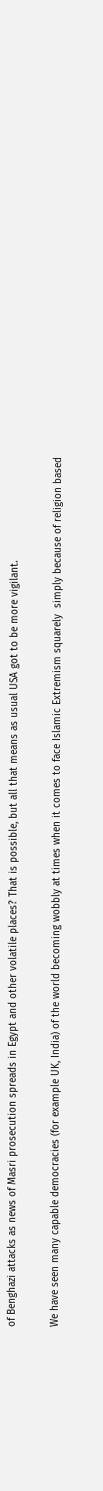of Benghazi attacks as news of Masri prosecution spreads in Egypt and other volatile places? That is possible, but all that means as usual USA got to be more vigilant.

We have seen many capable democracies (for example UK, India) of the world becoming wobbly at times when it comes to face Islamic Extremism squarely  simply because of religion based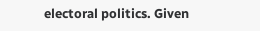electoral politics. Given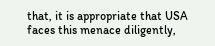that, it is appropriate that USA faces this menace diligently,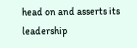head on and asserts its leadership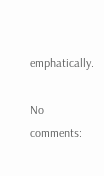emphatically.

No comments: